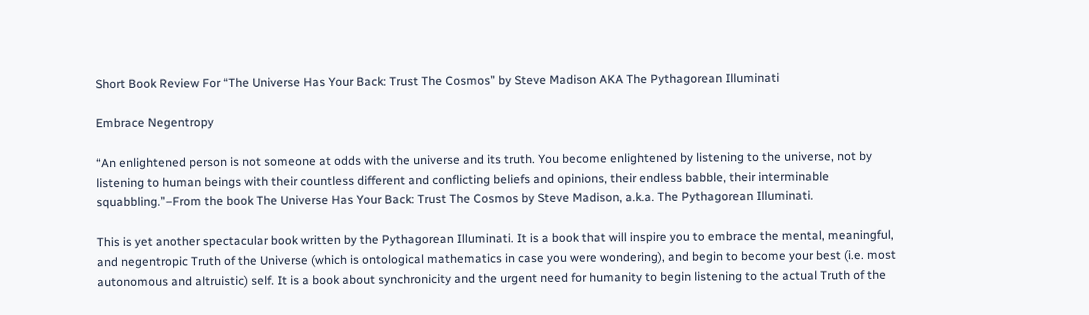Short Book Review For “The Universe Has Your Back: Trust The Cosmos” by Steve Madison AKA The Pythagorean Illuminati

Embrace Negentropy

“An enlightened person is not someone at odds with the universe and its truth. You become enlightened by listening to the universe, not by listening to human beings with their countless different and conflicting beliefs and opinions, their endless babble, their interminable squabbling.”–From the book The Universe Has Your Back: Trust The Cosmos by Steve Madison, a.k.a. The Pythagorean Illuminati.

This is yet another spectacular book written by the Pythagorean Illuminati. It is a book that will inspire you to embrace the mental, meaningful, and negentropic Truth of the Universe (which is ontological mathematics in case you were wondering), and begin to become your best (i.e. most autonomous and altruistic) self. It is a book about synchronicity and the urgent need for humanity to begin listening to the actual Truth of the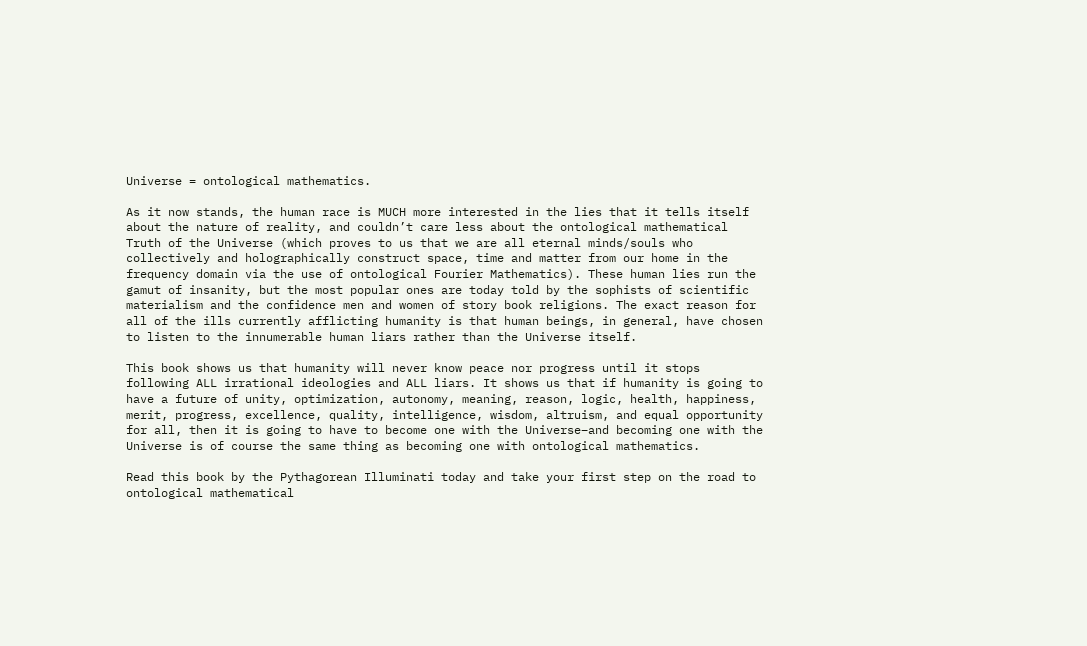Universe = ontological mathematics.

As it now stands, the human race is MUCH more interested in the lies that it tells itself about the nature of reality, and couldn’t care less about the ontological mathematical Truth of the Universe (which proves to us that we are all eternal minds/souls who collectively and holographically construct space, time and matter from our home in the frequency domain via the use of ontological Fourier Mathematics). These human lies run the gamut of insanity, but the most popular ones are today told by the sophists of scientific materialism and the confidence men and women of story book religions. The exact reason for all of the ills currently afflicting humanity is that human beings, in general, have chosen to listen to the innumerable human liars rather than the Universe itself.

This book shows us that humanity will never know peace nor progress until it stops following ALL irrational ideologies and ALL liars. It shows us that if humanity is going to have a future of unity, optimization, autonomy, meaning, reason, logic, health, happiness, merit, progress, excellence, quality, intelligence, wisdom, altruism, and equal opportunity for all, then it is going to have to become one with the Universe–and becoming one with the Universe is of course the same thing as becoming one with ontological mathematics.

Read this book by the Pythagorean Illuminati today and take your first step on the road to ontological mathematical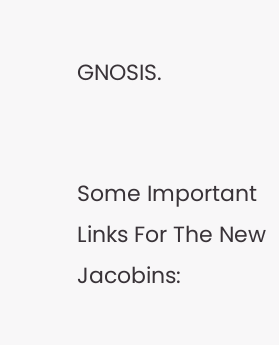GNOSIS.


Some Important Links For The New Jacobins: